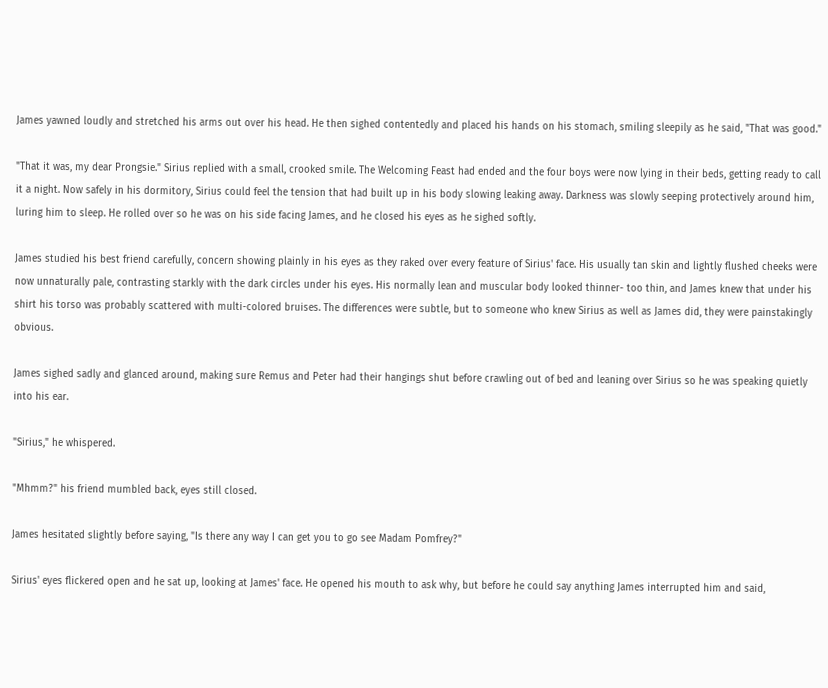James yawned loudly and stretched his arms out over his head. He then sighed contentedly and placed his hands on his stomach, smiling sleepily as he said, "That was good."

"That it was, my dear Prongsie." Sirius replied with a small, crooked smile. The Welcoming Feast had ended and the four boys were now lying in their beds, getting ready to call it a night. Now safely in his dormitory, Sirius could feel the tension that had built up in his body slowing leaking away. Darkness was slowly seeping protectively around him, luring him to sleep. He rolled over so he was on his side facing James, and he closed his eyes as he sighed softly.

James studied his best friend carefully, concern showing plainly in his eyes as they raked over every feature of Sirius' face. His usually tan skin and lightly flushed cheeks were now unnaturally pale, contrasting starkly with the dark circles under his eyes. His normally lean and muscular body looked thinner- too thin, and James knew that under his shirt his torso was probably scattered with multi-colored bruises. The differences were subtle, but to someone who knew Sirius as well as James did, they were painstakingly obvious.

James sighed sadly and glanced around, making sure Remus and Peter had their hangings shut before crawling out of bed and leaning over Sirius so he was speaking quietly into his ear.

"Sirius," he whispered.

"Mhmm?" his friend mumbled back, eyes still closed.

James hesitated slightly before saying, "Is there any way I can get you to go see Madam Pomfrey?"

Sirius' eyes flickered open and he sat up, looking at James' face. He opened his mouth to ask why, but before he could say anything James interrupted him and said,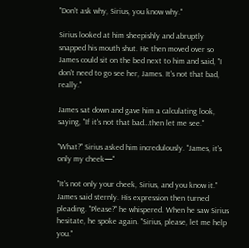"Don't ask why, Sirius, you know why."

Sirius looked at him sheepishly and abruptly snapped his mouth shut. He then moved over so James could sit on the bed next to him and said, "I don't need to go see her, James. It's not that bad, really."

James sat down and gave him a calculating look, saying, "If it's not that bad…then let me see."

"What?" Sirius asked him incredulously. "James, it's only my cheek—"

"It's not only your cheek, Sirius, and you know it." James said sternly. His expression then turned pleading. "Please?" he whispered. When he saw Sirius hesitate, he spoke again. "Sirius, please, let me help you."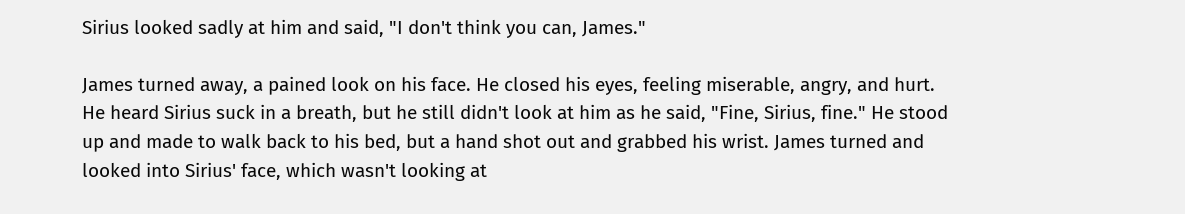Sirius looked sadly at him and said, "I don't think you can, James."

James turned away, a pained look on his face. He closed his eyes, feeling miserable, angry, and hurt. He heard Sirius suck in a breath, but he still didn't look at him as he said, "Fine, Sirius, fine." He stood up and made to walk back to his bed, but a hand shot out and grabbed his wrist. James turned and looked into Sirius' face, which wasn't looking at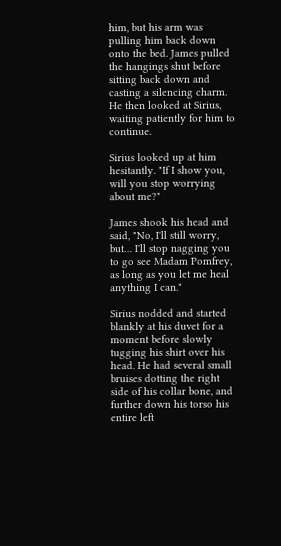him, but his arm was pulling him back down onto the bed. James pulled the hangings shut before sitting back down and casting a silencing charm. He then looked at Sirius, waiting patiently for him to continue.

Sirius looked up at him hesitantly. "If I show you, will you stop worrying about me?"

James shook his head and said, "No, I'll still worry, but… I'll stop nagging you to go see Madam Pomfrey, as long as you let me heal anything I can."

Sirius nodded and started blankly at his duvet for a moment before slowly tugging his shirt over his head. He had several small bruises dotting the right side of his collar bone, and further down his torso his entire left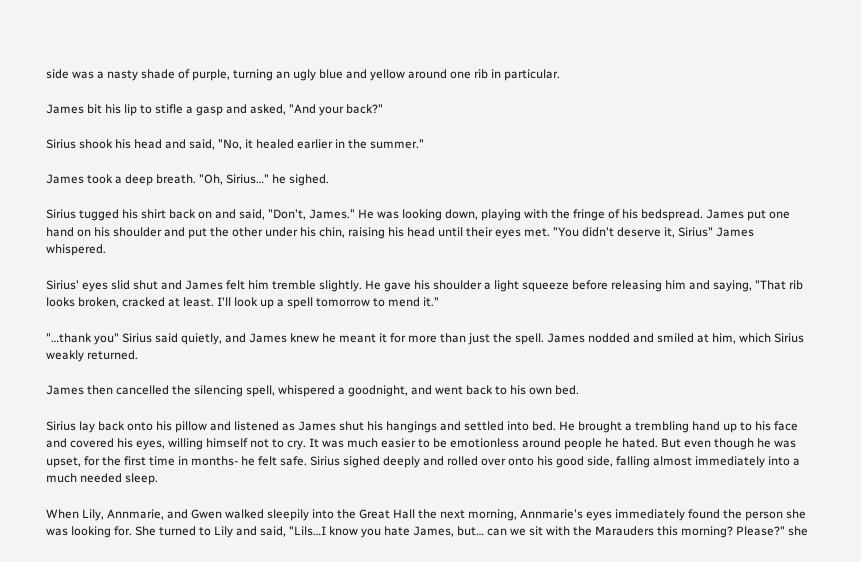side was a nasty shade of purple, turning an ugly blue and yellow around one rib in particular.

James bit his lip to stifle a gasp and asked, "And your back?"

Sirius shook his head and said, "No, it healed earlier in the summer."

James took a deep breath. "Oh, Sirius…" he sighed.

Sirius tugged his shirt back on and said, "Don't, James." He was looking down, playing with the fringe of his bedspread. James put one hand on his shoulder and put the other under his chin, raising his head until their eyes met. "You didn't deserve it, Sirius" James whispered.

Sirius' eyes slid shut and James felt him tremble slightly. He gave his shoulder a light squeeze before releasing him and saying, "That rib looks broken, cracked at least. I'll look up a spell tomorrow to mend it."

"…thank you" Sirius said quietly, and James knew he meant it for more than just the spell. James nodded and smiled at him, which Sirius weakly returned.

James then cancelled the silencing spell, whispered a goodnight, and went back to his own bed.

Sirius lay back onto his pillow and listened as James shut his hangings and settled into bed. He brought a trembling hand up to his face and covered his eyes, willing himself not to cry. It was much easier to be emotionless around people he hated. But even though he was upset, for the first time in months- he felt safe. Sirius sighed deeply and rolled over onto his good side, falling almost immediately into a much needed sleep.

When Lily, Annmarie, and Gwen walked sleepily into the Great Hall the next morning, Annmarie's eyes immediately found the person she was looking for. She turned to Lily and said, "Lils…I know you hate James, but… can we sit with the Marauders this morning? Please?" she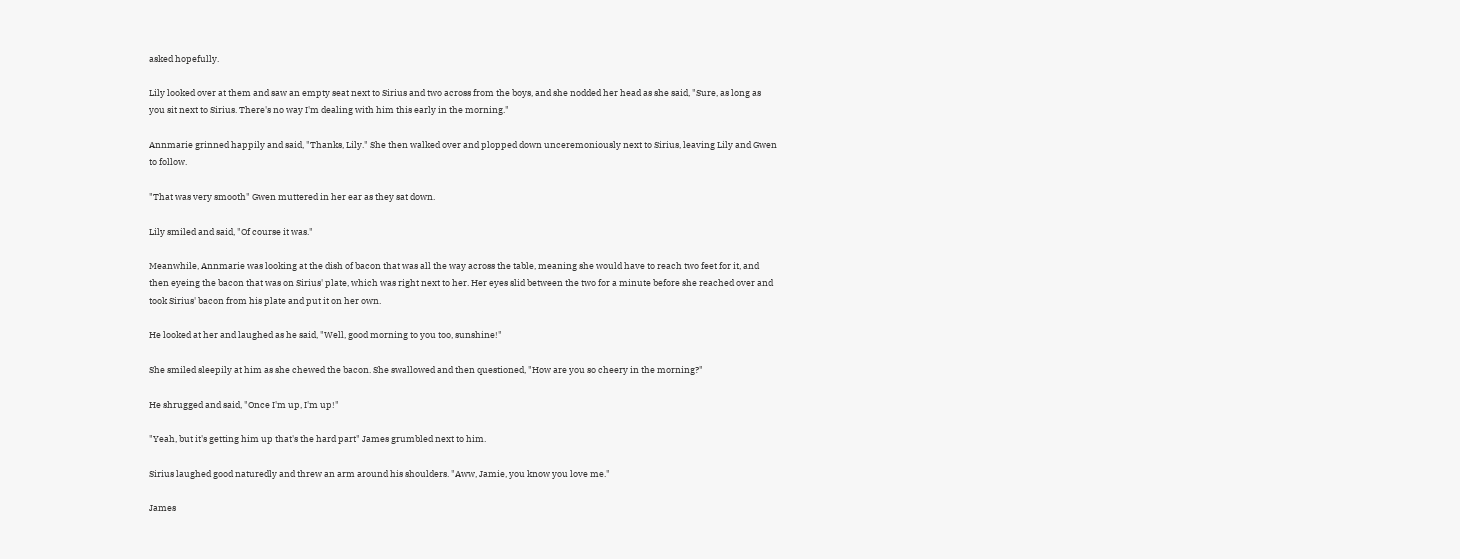asked hopefully.

Lily looked over at them and saw an empty seat next to Sirius and two across from the boys, and she nodded her head as she said, "Sure, as long as you sit next to Sirius. There's no way I'm dealing with him this early in the morning."

Annmarie grinned happily and said, "Thanks, Lily." She then walked over and plopped down unceremoniously next to Sirius, leaving Lily and Gwen to follow.

"That was very smooth" Gwen muttered in her ear as they sat down.

Lily smiled and said, "Of course it was."

Meanwhile, Annmarie was looking at the dish of bacon that was all the way across the table, meaning she would have to reach two feet for it, and then eyeing the bacon that was on Sirius' plate, which was right next to her. Her eyes slid between the two for a minute before she reached over and took Sirius' bacon from his plate and put it on her own.

He looked at her and laughed as he said, "Well, good morning to you too, sunshine!"

She smiled sleepily at him as she chewed the bacon. She swallowed and then questioned, "How are you so cheery in the morning?"

He shrugged and said, "Once I'm up, I'm up!"

"Yeah, but it's getting him up that's the hard part" James grumbled next to him.

Sirius laughed good naturedly and threw an arm around his shoulders. "Aww, Jamie, you know you love me."

James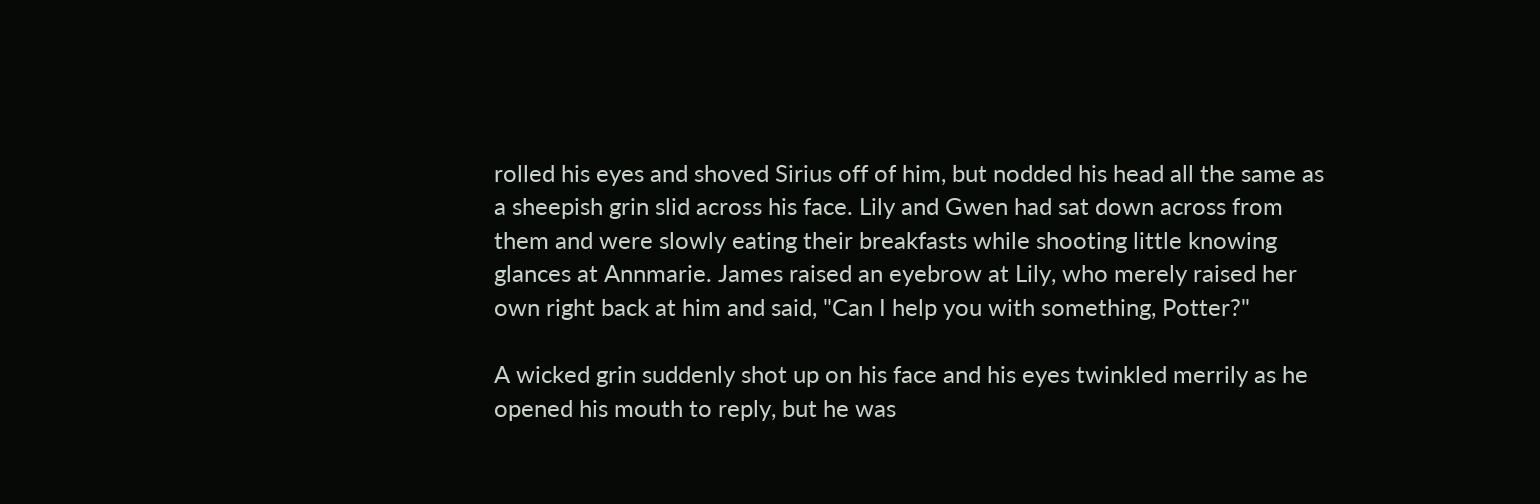rolled his eyes and shoved Sirius off of him, but nodded his head all the same as a sheepish grin slid across his face. Lily and Gwen had sat down across from them and were slowly eating their breakfasts while shooting little knowing glances at Annmarie. James raised an eyebrow at Lily, who merely raised her own right back at him and said, "Can I help you with something, Potter?"

A wicked grin suddenly shot up on his face and his eyes twinkled merrily as he opened his mouth to reply, but he was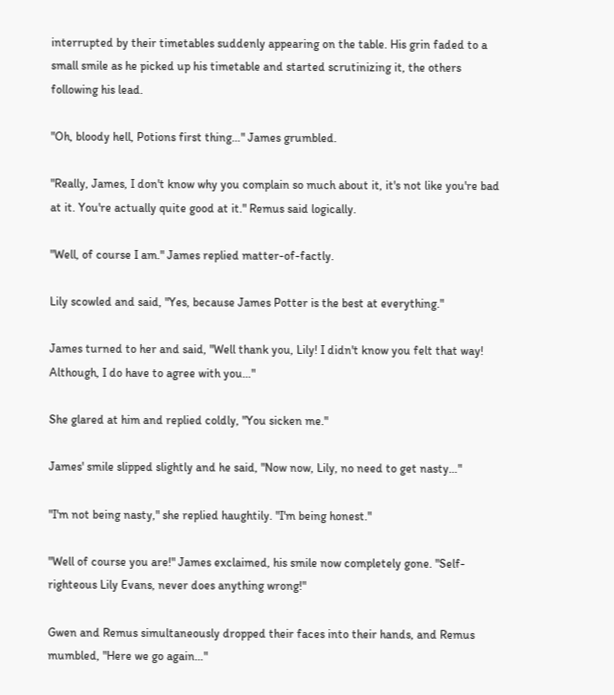interrupted by their timetables suddenly appearing on the table. His grin faded to a small smile as he picked up his timetable and started scrutinizing it, the others following his lead.

"Oh, bloody hell, Potions first thing…" James grumbled.

"Really, James, I don't know why you complain so much about it, it's not like you're bad at it. You're actually quite good at it." Remus said logically.

"Well, of course I am." James replied matter-of-factly.

Lily scowled and said, "Yes, because James Potter is the best at everything."

James turned to her and said, "Well thank you, Lily! I didn't know you felt that way! Although, I do have to agree with you…"

She glared at him and replied coldly, "You sicken me."

James' smile slipped slightly and he said, "Now now, Lily, no need to get nasty…"

"I'm not being nasty," she replied haughtily. "I'm being honest."

"Well of course you are!" James exclaimed, his smile now completely gone. "Self-righteous Lily Evans, never does anything wrong!"

Gwen and Remus simultaneously dropped their faces into their hands, and Remus mumbled, "Here we go again…"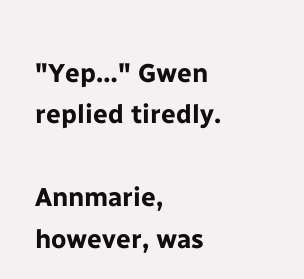"Yep…" Gwen replied tiredly.

Annmarie, however, was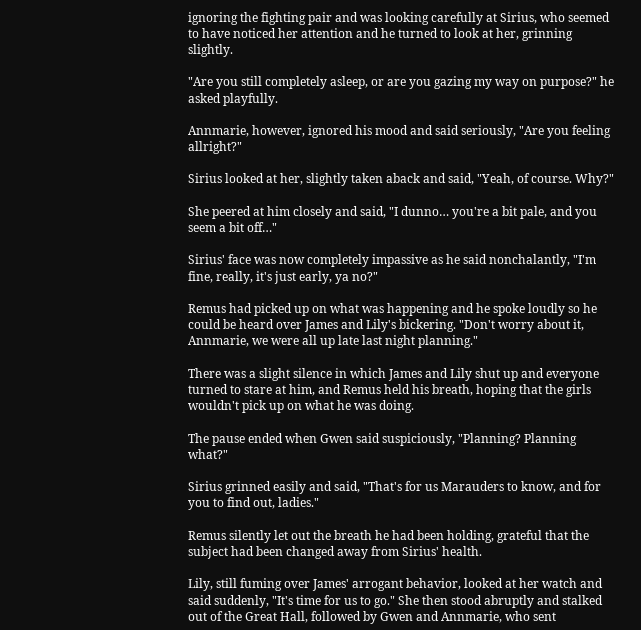ignoring the fighting pair and was looking carefully at Sirius, who seemed to have noticed her attention and he turned to look at her, grinning slightly.

"Are you still completely asleep, or are you gazing my way on purpose?" he asked playfully.

Annmarie, however, ignored his mood and said seriously, "Are you feeling allright?"

Sirius looked at her, slightly taken aback and said, "Yeah, of course. Why?"

She peered at him closely and said, "I dunno… you're a bit pale, and you seem a bit off…"

Sirius' face was now completely impassive as he said nonchalantly, "I'm fine, really, it's just early, ya no?"

Remus had picked up on what was happening and he spoke loudly so he could be heard over James and Lily's bickering. "Don't worry about it, Annmarie, we were all up late last night planning."

There was a slight silence in which James and Lily shut up and everyone turned to stare at him, and Remus held his breath, hoping that the girls wouldn't pick up on what he was doing.

The pause ended when Gwen said suspiciously, "Planning? Planning what?"

Sirius grinned easily and said, "That's for us Marauders to know, and for you to find out, ladies."

Remus silently let out the breath he had been holding, grateful that the subject had been changed away from Sirius' health.

Lily, still fuming over James' arrogant behavior, looked at her watch and said suddenly, "It's time for us to go." She then stood abruptly and stalked out of the Great Hall, followed by Gwen and Annmarie, who sent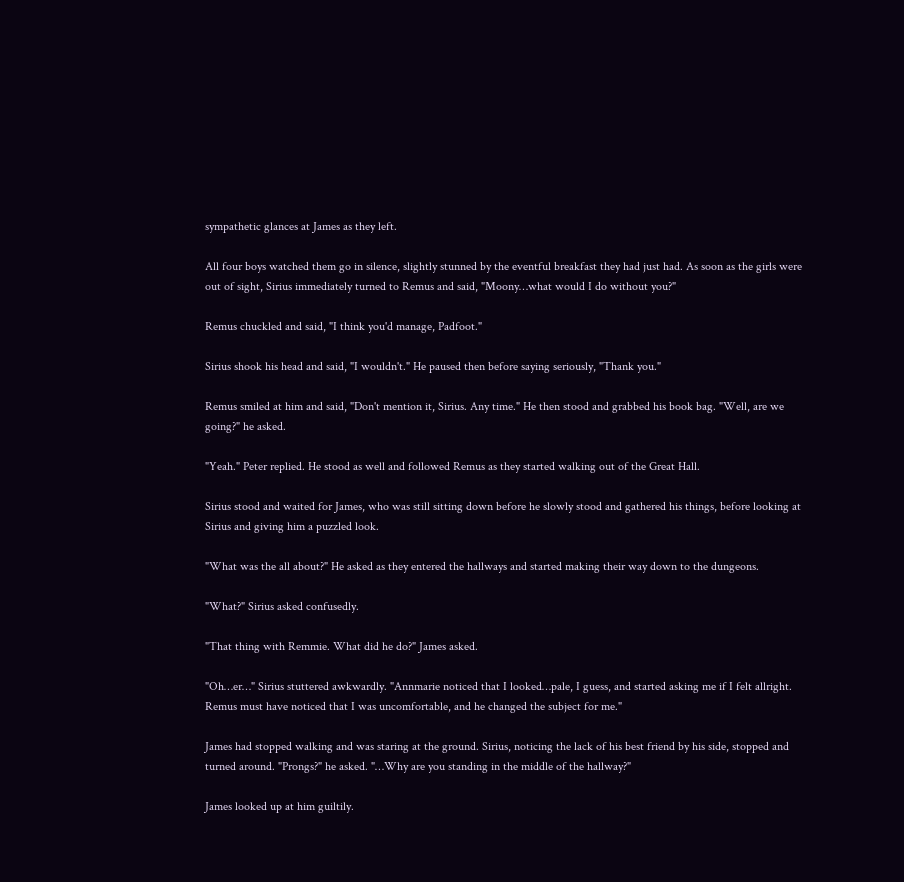sympathetic glances at James as they left.

All four boys watched them go in silence, slightly stunned by the eventful breakfast they had just had. As soon as the girls were out of sight, Sirius immediately turned to Remus and said, "Moony…what would I do without you?"

Remus chuckled and said, "I think you'd manage, Padfoot."

Sirius shook his head and said, "I wouldn't." He paused then before saying seriously, "Thank you."

Remus smiled at him and said, "Don't mention it, Sirius. Any time." He then stood and grabbed his book bag. "Well, are we going?" he asked.

"Yeah." Peter replied. He stood as well and followed Remus as they started walking out of the Great Hall.

Sirius stood and waited for James, who was still sitting down before he slowly stood and gathered his things, before looking at Sirius and giving him a puzzled look.

"What was the all about?" He asked as they entered the hallways and started making their way down to the dungeons.

"What?" Sirius asked confusedly.

"That thing with Remmie. What did he do?" James asked.

"Oh…er…" Sirius stuttered awkwardly. "Annmarie noticed that I looked…pale, I guess, and started asking me if I felt allright. Remus must have noticed that I was uncomfortable, and he changed the subject for me."

James had stopped walking and was staring at the ground. Sirius, noticing the lack of his best friend by his side, stopped and turned around. "Prongs?" he asked. "…Why are you standing in the middle of the hallway?"

James looked up at him guiltily.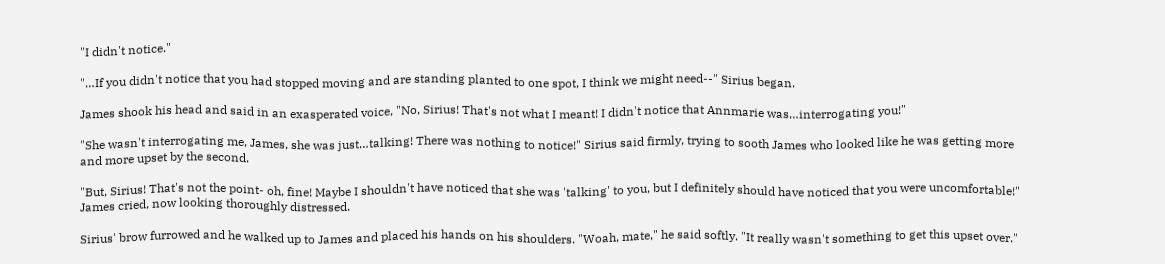"I didn't notice."

"…If you didn't notice that you had stopped moving and are standing planted to one spot, I think we might need--" Sirius began.

James shook his head and said in an exasperated voice, "No, Sirius! That's not what I meant! I didn't notice that Annmarie was…interrogating you!"

"She wasn't interrogating me, James, she was just…talking! There was nothing to notice!" Sirius said firmly, trying to sooth James who looked like he was getting more and more upset by the second.

"But, Sirius! That's not the point- oh, fine! Maybe I shouldn't have noticed that she was 'talking' to you, but I definitely should have noticed that you were uncomfortable!" James cried, now looking thoroughly distressed.

Sirius' brow furrowed and he walked up to James and placed his hands on his shoulders. "Woah, mate," he said softly. "It really wasn't something to get this upset over."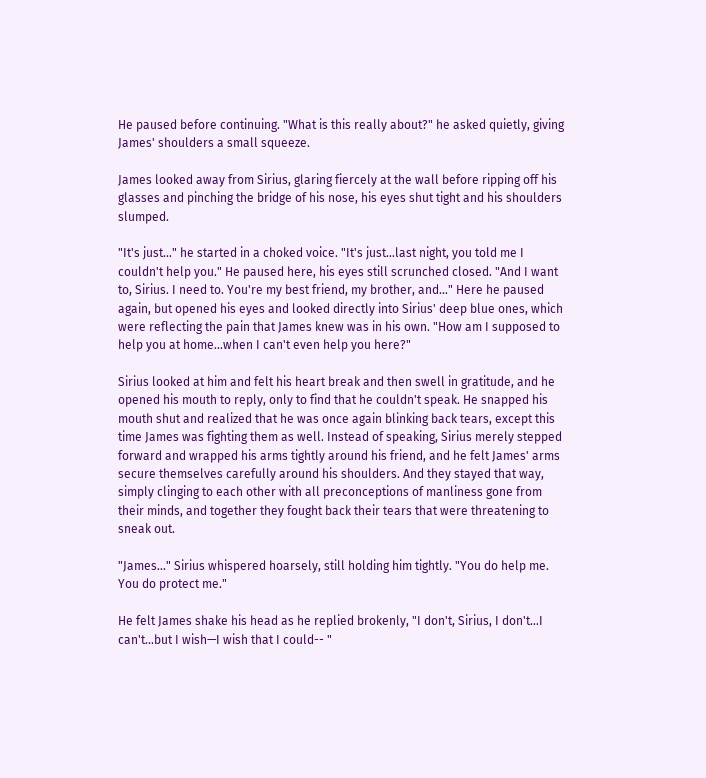He paused before continuing. "What is this really about?" he asked quietly, giving James' shoulders a small squeeze.

James looked away from Sirius, glaring fiercely at the wall before ripping off his glasses and pinching the bridge of his nose, his eyes shut tight and his shoulders slumped.

"It's just…" he started in a choked voice. "It's just…last night, you told me I couldn't help you." He paused here, his eyes still scrunched closed. "And I want to, Sirius. I need to. You're my best friend, my brother, and…" Here he paused again, but opened his eyes and looked directly into Sirius' deep blue ones, which were reflecting the pain that James knew was in his own. "How am I supposed to help you at home…when I can't even help you here?"

Sirius looked at him and felt his heart break and then swell in gratitude, and he opened his mouth to reply, only to find that he couldn't speak. He snapped his mouth shut and realized that he was once again blinking back tears, except this time James was fighting them as well. Instead of speaking, Sirius merely stepped forward and wrapped his arms tightly around his friend, and he felt James' arms secure themselves carefully around his shoulders. And they stayed that way, simply clinging to each other with all preconceptions of manliness gone from their minds, and together they fought back their tears that were threatening to sneak out.

"James…" Sirius whispered hoarsely, still holding him tightly. "You do help me. You do protect me."

He felt James shake his head as he replied brokenly, "I don't, Sirius, I don't…I can't…but I wish—I wish that I could-- "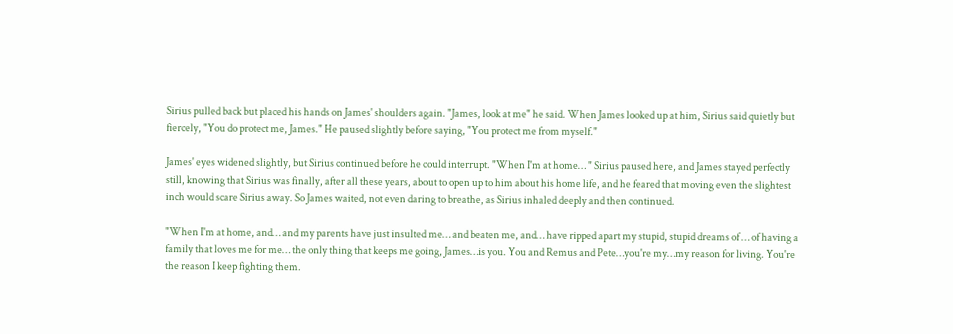Sirius pulled back but placed his hands on James' shoulders again. "James, look at me" he said. When James looked up at him, Sirius said quietly but fiercely, "You do protect me, James." He paused slightly before saying, "You protect me from myself."

James' eyes widened slightly, but Sirius continued before he could interrupt. "When I'm at home… " Sirius paused here, and James stayed perfectly still, knowing that Sirius was finally, after all these years, about to open up to him about his home life, and he feared that moving even the slightest inch would scare Sirius away. So James waited, not even daring to breathe, as Sirius inhaled deeply and then continued.

"When I'm at home, and… and my parents have just insulted me… and beaten me, and… have ripped apart my stupid, stupid dreams of … of having a family that loves me for me… the only thing that keeps me going, James…is you. You and Remus and Pete…you're my…my reason for living. You're the reason I keep fighting them.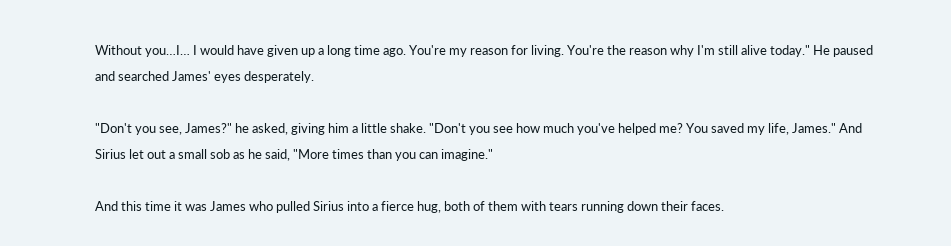Without you…I… I would have given up a long time ago. You're my reason for living. You're the reason why I'm still alive today." He paused and searched James' eyes desperately.

"Don't you see, James?" he asked, giving him a little shake. "Don't you see how much you've helped me? You saved my life, James." And Sirius let out a small sob as he said, "More times than you can imagine."

And this time it was James who pulled Sirius into a fierce hug, both of them with tears running down their faces.